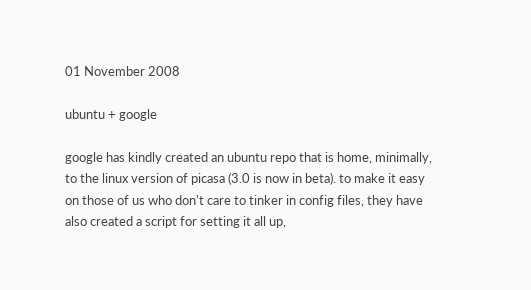01 November 2008

ubuntu + google

google has kindly created an ubuntu repo that is home, minimally, to the linux version of picasa (3.0 is now in beta). to make it easy on those of us who don't care to tinker in config files, they have also created a script for setting it all up,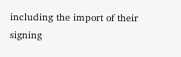including the import of their signing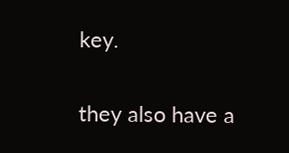key.

they also have a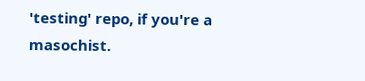'testing' repo, if you're a masochist.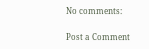No comments:

Post a Comment